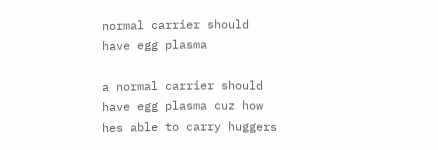normal carrier should have egg plasma

a normal carrier should have egg plasma cuz how hes able to carry huggers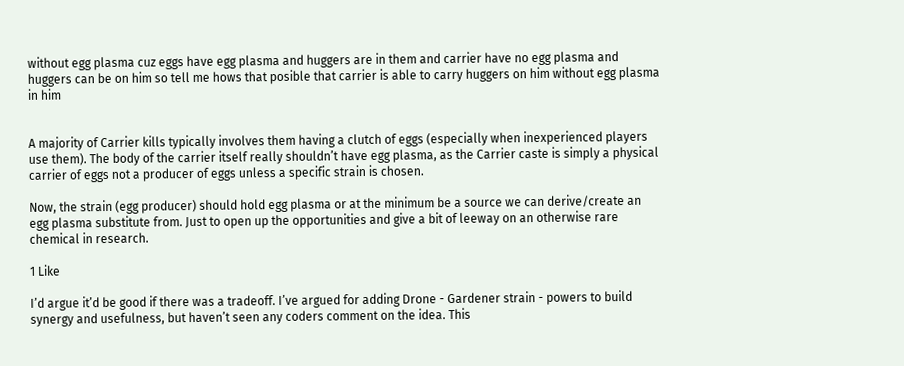without egg plasma cuz eggs have egg plasma and huggers are in them and carrier have no egg plasma and huggers can be on him so tell me hows that posible that carrier is able to carry huggers on him without egg plasma in him


A majority of Carrier kills typically involves them having a clutch of eggs (especially when inexperienced players use them). The body of the carrier itself really shouldn’t have egg plasma, as the Carrier caste is simply a physical carrier of eggs not a producer of eggs unless a specific strain is chosen.

Now, the strain (egg producer) should hold egg plasma or at the minimum be a source we can derive/create an egg plasma substitute from. Just to open up the opportunities and give a bit of leeway on an otherwise rare chemical in research.

1 Like

I’d argue it’d be good if there was a tradeoff. I’ve argued for adding Drone - Gardener strain - powers to build synergy and usefulness, but haven’t seen any coders comment on the idea. This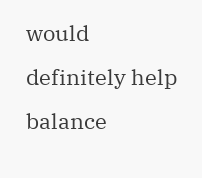would definitely help balance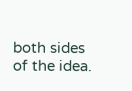both sides of the idea.